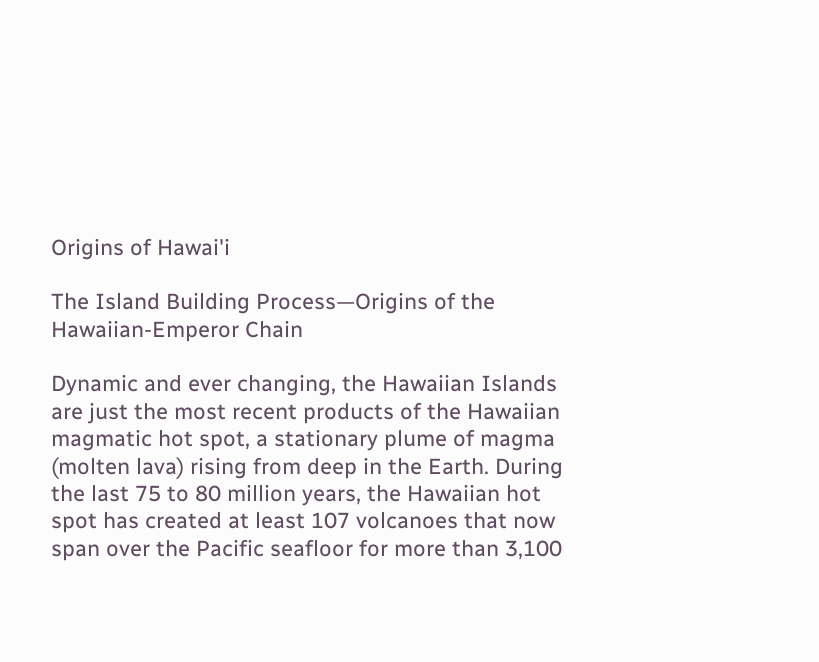Origins of Hawai'i

The Island Building Process—Origins of the Hawaiian-Emperor Chain

Dynamic and ever changing, the Hawaiian Islands are just the most recent products of the Hawaiian magmatic hot spot, a stationary plume of magma (molten lava) rising from deep in the Earth. During the last 75 to 80 million years, the Hawaiian hot spot has created at least 107 volcanoes that now span over the Pacific seafloor for more than 3,100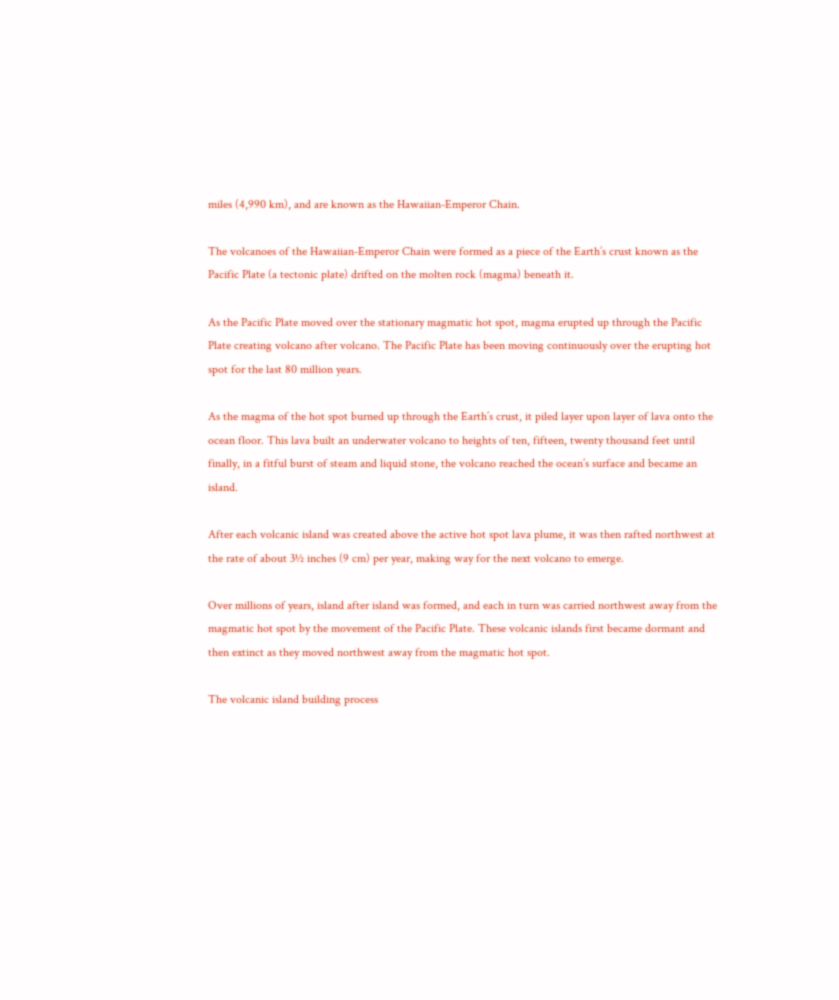miles (4,990 km), and are known as the Hawaiian-Emperor Chain.

The volcanoes of the Hawaiian-Emperor Chain were formed as a piece of the Earth’s crust known as the Pacific Plate (a tectonic plate) drifted on the molten rock (magma) beneath it.

As the Pacific Plate moved over the stationary magmatic hot spot, magma erupted up through the Pacific Plate creating volcano after volcano. The Pacific Plate has been moving continuously over the erupting hot spot for the last 80 million years.

As the magma of the hot spot burned up through the Earth’s crust, it piled layer upon layer of lava onto the ocean floor. This lava built an underwater volcano to heights of ten, fifteen, twenty thousand feet until finally, in a fitful burst of steam and liquid stone, the volcano reached the ocean’s surface and became an island.

After each volcanic island was created above the active hot spot lava plume, it was then rafted northwest at the rate of about 3½ inches (9 cm) per year, making way for the next volcano to emerge.

Over millions of years, island after island was formed, and each in turn was carried northwest away from the magmatic hot spot by the movement of the Pacific Plate. These volcanic islands first became dormant and then extinct as they moved northwest away from the magmatic hot spot.

The volcanic island building process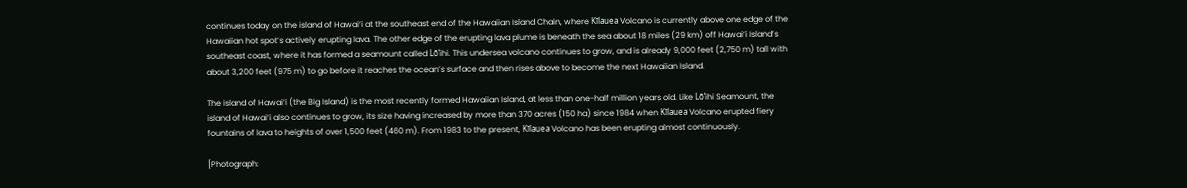continues today on the island of Hawai‘i at the southeast end of the Hawaiian Island Chain, where Kīlauea Volcano is currently above one edge of the Hawaiian hot spot’s actively erupting lava. The other edge of the erupting lava plume is beneath the sea about 18 miles (29 km) off Hawai‘i Island’s southeast coast, where it has formed a seamount called Lō‘ihi. This undersea volcano continues to grow, and is already 9,000 feet (2,750 m) tall with about 3,200 feet (975 m) to go before it reaches the ocean’s surface and then rises above to become the next Hawaiian Island.

The island of Hawai‘i (the Big Island) is the most recently formed Hawaiian Island, at less than one-half million years old. Like Lō‘ihi Seamount, the island of Hawai‘i also continues to grow, its size having increased by more than 370 acres (150 ha) since 1984 when Kīlauea Volcano erupted fiery fountains of lava to heights of over 1,500 feet (460 m). From 1983 to the present, Kīlauea Volcano has been erupting almost continuously.

[Photograph: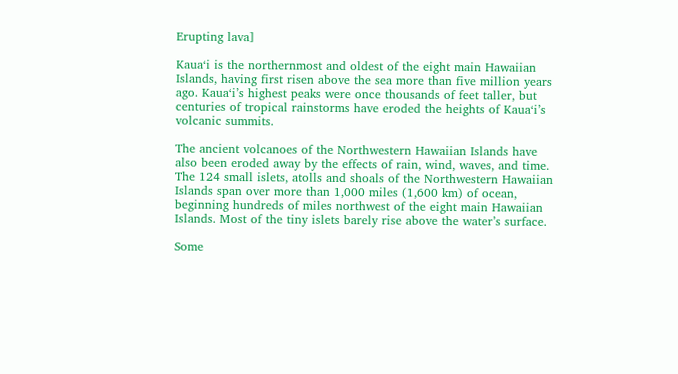Erupting lava]

Kaua‘i is the northernmost and oldest of the eight main Hawaiian Islands, having first risen above the sea more than five million years ago. Kaua‘i’s highest peaks were once thousands of feet taller, but centuries of tropical rainstorms have eroded the heights of Kaua‘i’s volcanic summits.

The ancient volcanoes of the Northwestern Hawaiian Islands have also been eroded away by the effects of rain, wind, waves, and time. The 124 small islets, atolls and shoals of the Northwestern Hawaiian Islands span over more than 1,000 miles (1,600 km) of ocean, beginning hundreds of miles northwest of the eight main Hawaiian Islands. Most of the tiny islets barely rise above the water’s surface.

Some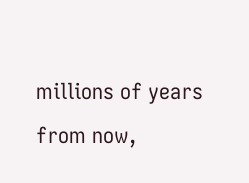millions of years from now,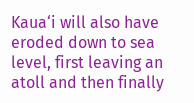Kaua‘i will also have eroded down to sea level, first leaving an atoll and then finally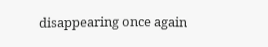disappearing once again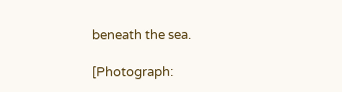beneath the sea.

[Photograph: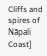Cliffs and spires of Nāpali Coast]